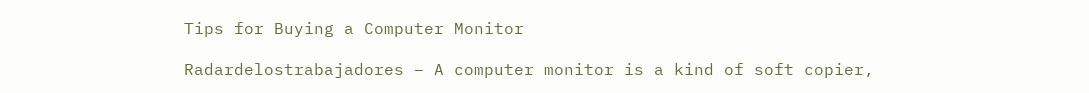Tips for Buying a Computer Monitor

Radardelostrabajadores – A computer monitor is a kind of soft copier,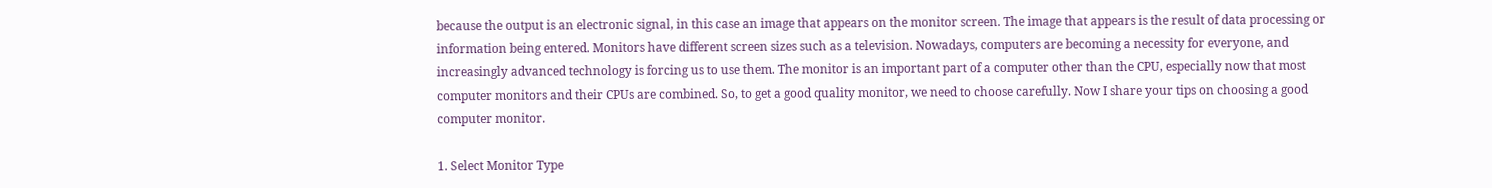because the output is an electronic signal, in this case an image that appears on the monitor screen. The image that appears is the result of data processing or information being entered. Monitors have different screen sizes such as a television. Nowadays, computers are becoming a necessity for everyone, and increasingly advanced technology is forcing us to use them. The monitor is an important part of a computer other than the CPU, especially now that most computer monitors and their CPUs are combined. So, to get a good quality monitor, we need to choose carefully. Now I share your tips on choosing a good computer monitor.

1. Select Monitor Type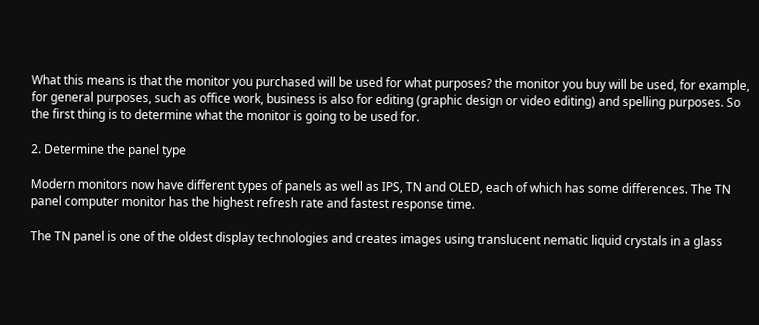What this means is that the monitor you purchased will be used for what purposes? the monitor you buy will be used, for example, for general purposes, such as office work, business is also for editing (graphic design or video editing) and spelling purposes. So the first thing is to determine what the monitor is going to be used for.

2. Determine the panel type

Modern monitors now have different types of panels as well as IPS, TN and OLED, each of which has some differences. The TN panel computer monitor has the highest refresh rate and fastest response time.

The TN panel is one of the oldest display technologies and creates images using translucent nematic liquid crystals in a glass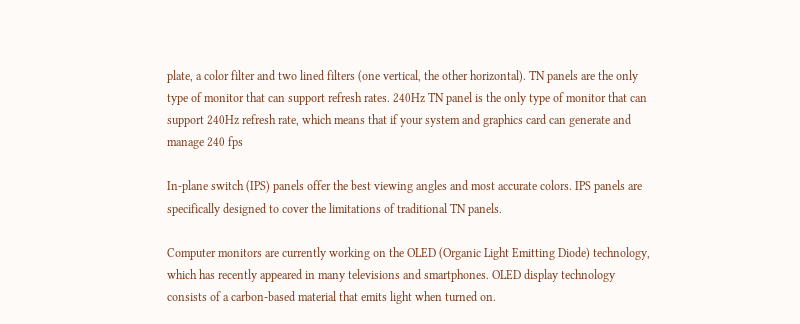plate, a color filter and two lined filters (one vertical, the other horizontal). TN panels are the only type of monitor that can support refresh rates. 240Hz TN panel is the only type of monitor that can support 240Hz refresh rate, which means that if your system and graphics card can generate and manage 240 fps

In-plane switch (IPS) panels offer the best viewing angles and most accurate colors. IPS panels are specifically designed to cover the limitations of traditional TN panels.

Computer monitors are currently working on the OLED (Organic Light Emitting Diode) technology, which has recently appeared in many televisions and smartphones. OLED display technology consists of a carbon-based material that emits light when turned on.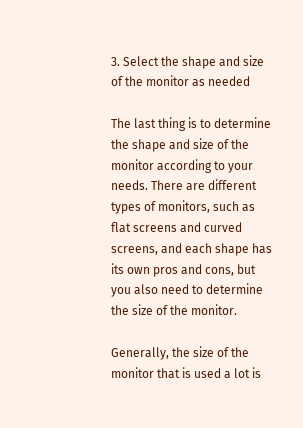3. Select the shape and size of the monitor as needed

The last thing is to determine the shape and size of the monitor according to your needs. There are different types of monitors, such as flat screens and curved screens, and each shape has its own pros and cons, but you also need to determine the size of the monitor.

Generally, the size of the monitor that is used a lot is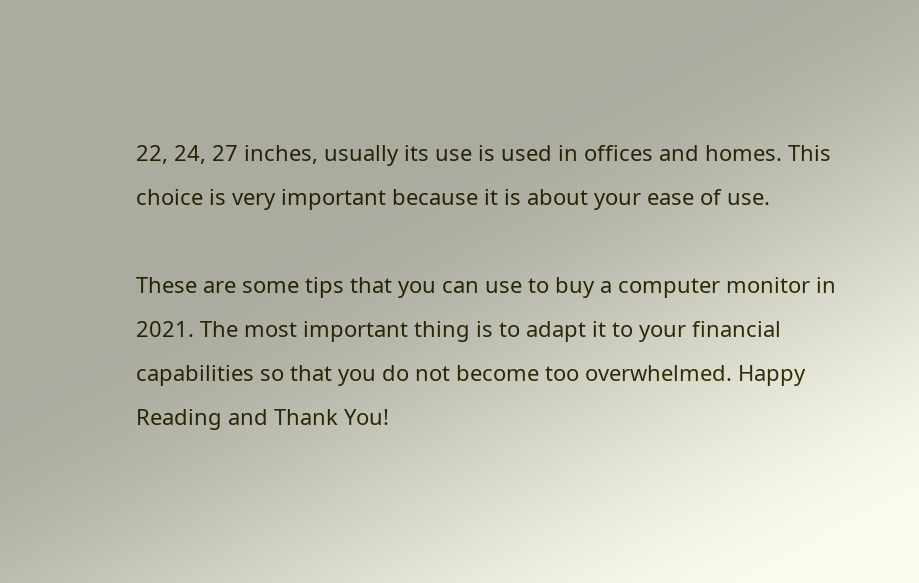22, 24, 27 inches, usually its use is used in offices and homes. This choice is very important because it is about your ease of use.

These are some tips that you can use to buy a computer monitor in 2021. The most important thing is to adapt it to your financial capabilities so that you do not become too overwhelmed. Happy Reading and Thank You!